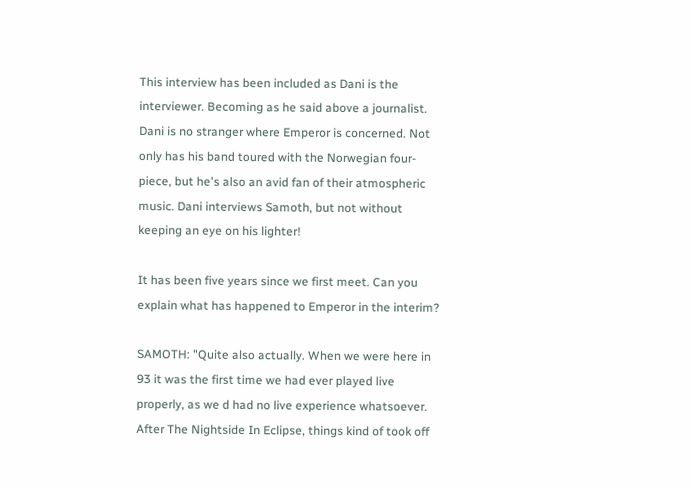This interview has been included as Dani is the interviewer. Becoming as he said above a journalist. Dani is no stranger where Emperor is concerned. Not only has his band toured with the Norwegian four-piece, but he's also an avid fan of their atmospheric music. Dani interviews Samoth, but not without keeping an eye on his lighter!

It has been five years since we first meet. Can you explain what has happened to Emperor in the interim?

SAMOTH: "Quite also actually. When we were here in 93 it was the first time we had ever played live properly, as we d had no live experience whatsoever. After The Nightside In Eclipse, things kind of took off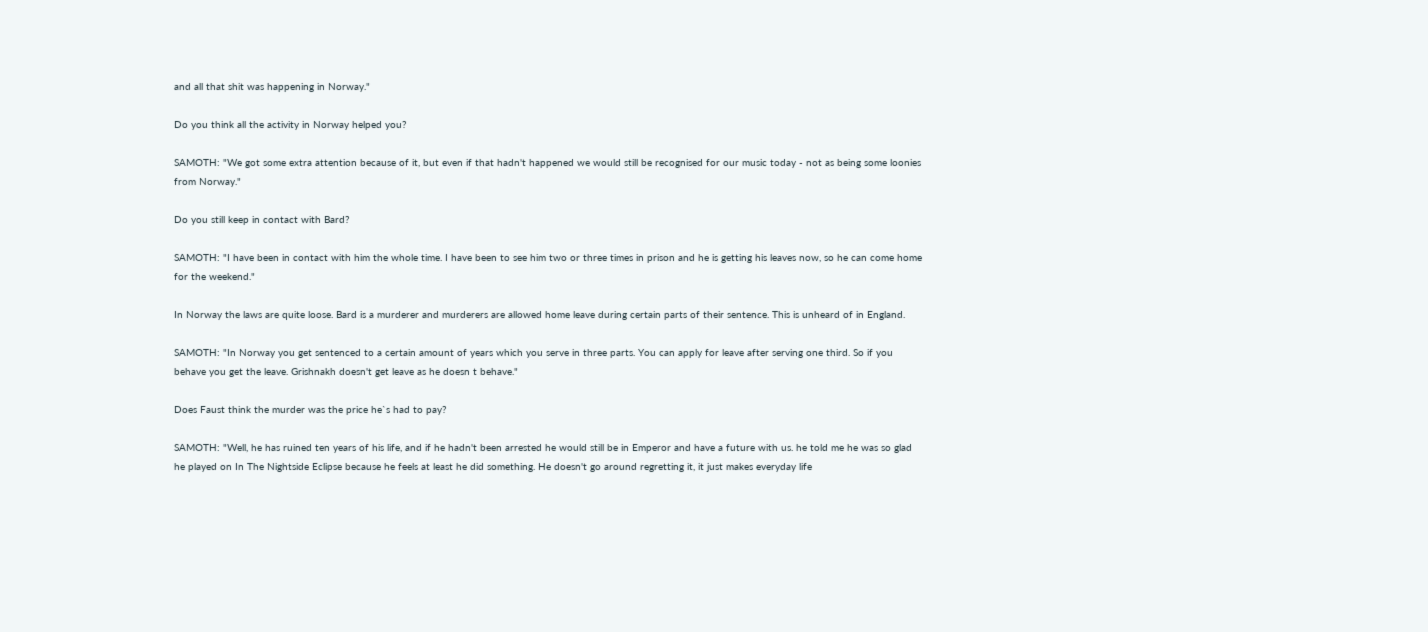and all that shit was happening in Norway."

Do you think all the activity in Norway helped you?

SAMOTH: "We got some extra attention because of it, but even if that hadn't happened we would still be recognised for our music today - not as being some loonies from Norway."

Do you still keep in contact with Bard?

SAMOTH: "I have been in contact with him the whole time. I have been to see him two or three times in prison and he is getting his leaves now, so he can come home for the weekend."

In Norway the laws are quite loose. Bard is a murderer and murderers are allowed home leave during certain parts of their sentence. This is unheard of in England.

SAMOTH: "In Norway you get sentenced to a certain amount of years which you serve in three parts. You can apply for leave after serving one third. So if you behave you get the leave. Grishnakh doesn't get leave as he doesn t behave."

Does Faust think the murder was the price he`s had to pay?

SAMOTH: "Well, he has ruined ten years of his life, and if he hadn't been arrested he would still be in Emperor and have a future with us. he told me he was so glad he played on In The Nightside Eclipse because he feels at least he did something. He doesn't go around regretting it, it just makes everyday life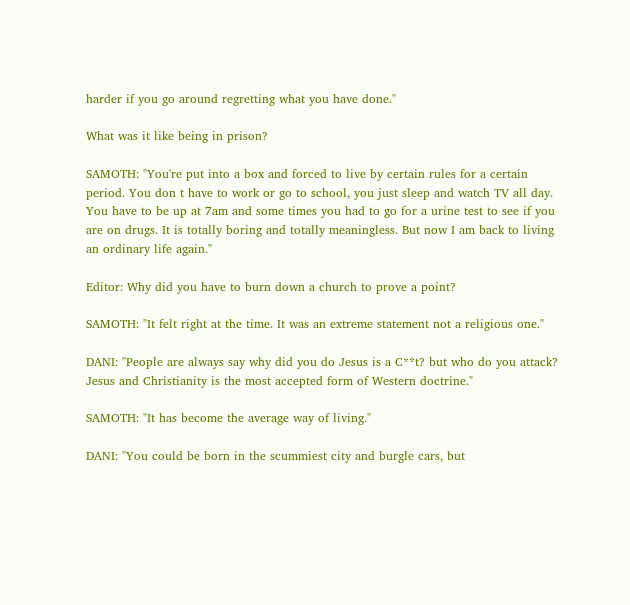harder if you go around regretting what you have done."

What was it like being in prison?

SAMOTH: "You're put into a box and forced to live by certain rules for a certain period. You don t have to work or go to school, you just sleep and watch TV all day. You have to be up at 7am and some times you had to go for a urine test to see if you are on drugs. It is totally boring and totally meaningless. But now I am back to living an ordinary life again."

Editor: Why did you have to burn down a church to prove a point?

SAMOTH: "It felt right at the time. It was an extreme statement not a religious one."

DANI: "People are always say why did you do Jesus is a C**t? but who do you attack? Jesus and Christianity is the most accepted form of Western doctrine."

SAMOTH: "It has become the average way of living."

DANI: "You could be born in the scummiest city and burgle cars, but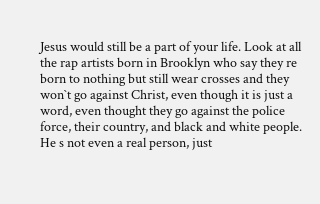Jesus would still be a part of your life. Look at all the rap artists born in Brooklyn who say they re born to nothing but still wear crosses and they won`t go against Christ, even though it is just a word, even thought they go against the police force, their country, and black and white people. He s not even a real person, just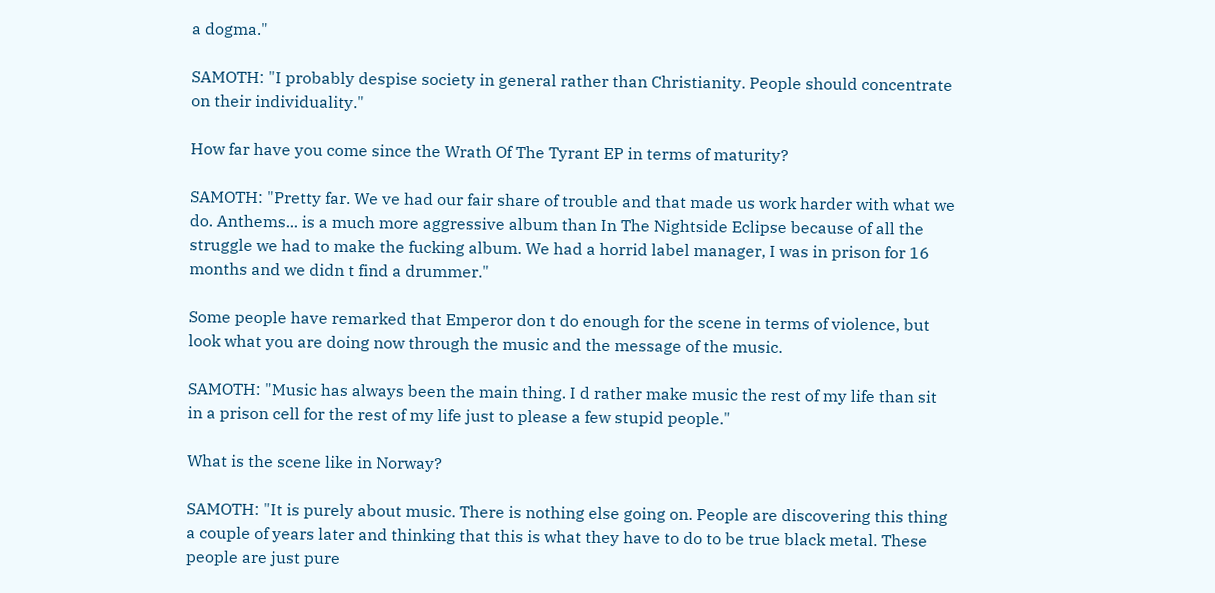a dogma."

SAMOTH: "I probably despise society in general rather than Christianity. People should concentrate on their individuality."

How far have you come since the Wrath Of The Tyrant EP in terms of maturity?

SAMOTH: "Pretty far. We ve had our fair share of trouble and that made us work harder with what we do. Anthems... is a much more aggressive album than In The Nightside Eclipse because of all the struggle we had to make the fucking album. We had a horrid label manager, I was in prison for 16 months and we didn t find a drummer."

Some people have remarked that Emperor don t do enough for the scene in terms of violence, but look what you are doing now through the music and the message of the music.

SAMOTH: "Music has always been the main thing. I d rather make music the rest of my life than sit in a prison cell for the rest of my life just to please a few stupid people."

What is the scene like in Norway?

SAMOTH: "It is purely about music. There is nothing else going on. People are discovering this thing a couple of years later and thinking that this is what they have to do to be true black metal. These people are just pure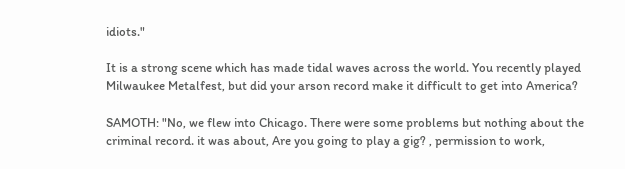idiots."

It is a strong scene which has made tidal waves across the world. You recently played Milwaukee Metalfest, but did your arson record make it difficult to get into America?

SAMOTH: "No, we flew into Chicago. There were some problems but nothing about the criminal record. it was about, Are you going to play a gig? , permission to work,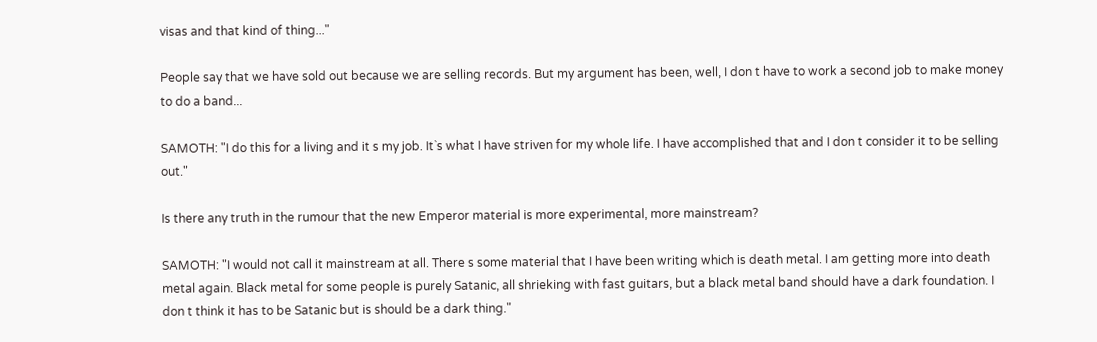visas and that kind of thing..."

People say that we have sold out because we are selling records. But my argument has been, well, I don t have to work a second job to make money to do a band...

SAMOTH: "I do this for a living and it s my job. It`s what I have striven for my whole life. I have accomplished that and I don t consider it to be selling out."

Is there any truth in the rumour that the new Emperor material is more experimental, more mainstream?

SAMOTH: "I would not call it mainstream at all. There s some material that I have been writing which is death metal. I am getting more into death metal again. Black metal for some people is purely Satanic, all shrieking with fast guitars, but a black metal band should have a dark foundation. I don t think it has to be Satanic but is should be a dark thing."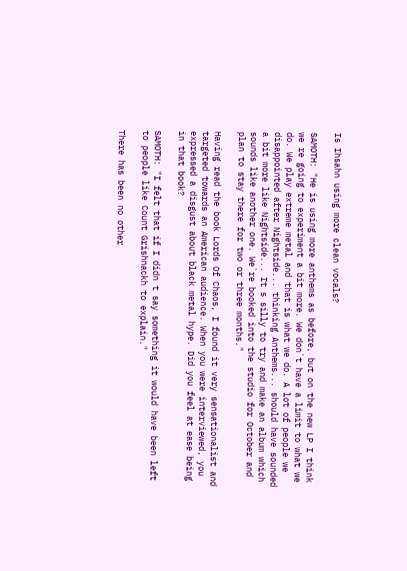Is Ihsahn using more clean vocals?

SAMOTH: "He is using more anthems as before, but on the new LP I think we re going to experiment a bit more. We don`t have a limit to what we do. We play extreme metal and that is what we do. A lot of people we disappointed after Nightside... thinking Anthems... should have sounded a bit more like Nightside... It s silly to try and make an album which sounds like another one. We`re booked into the studio for October and plan to stay there for two or three months."

Having read the book Lords Of Chaos, I found it very sensationalist and targeted towards an American audience. When you were interviewed, you expressed a disgust about black metal hype. Did you feel at ease being in that book?

SAMOTH: "I felt that if I didn t say something it would have been left to people like Count Grishnackh to explain."

There has been no other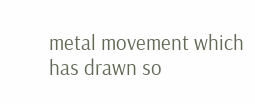metal movement which has drawn so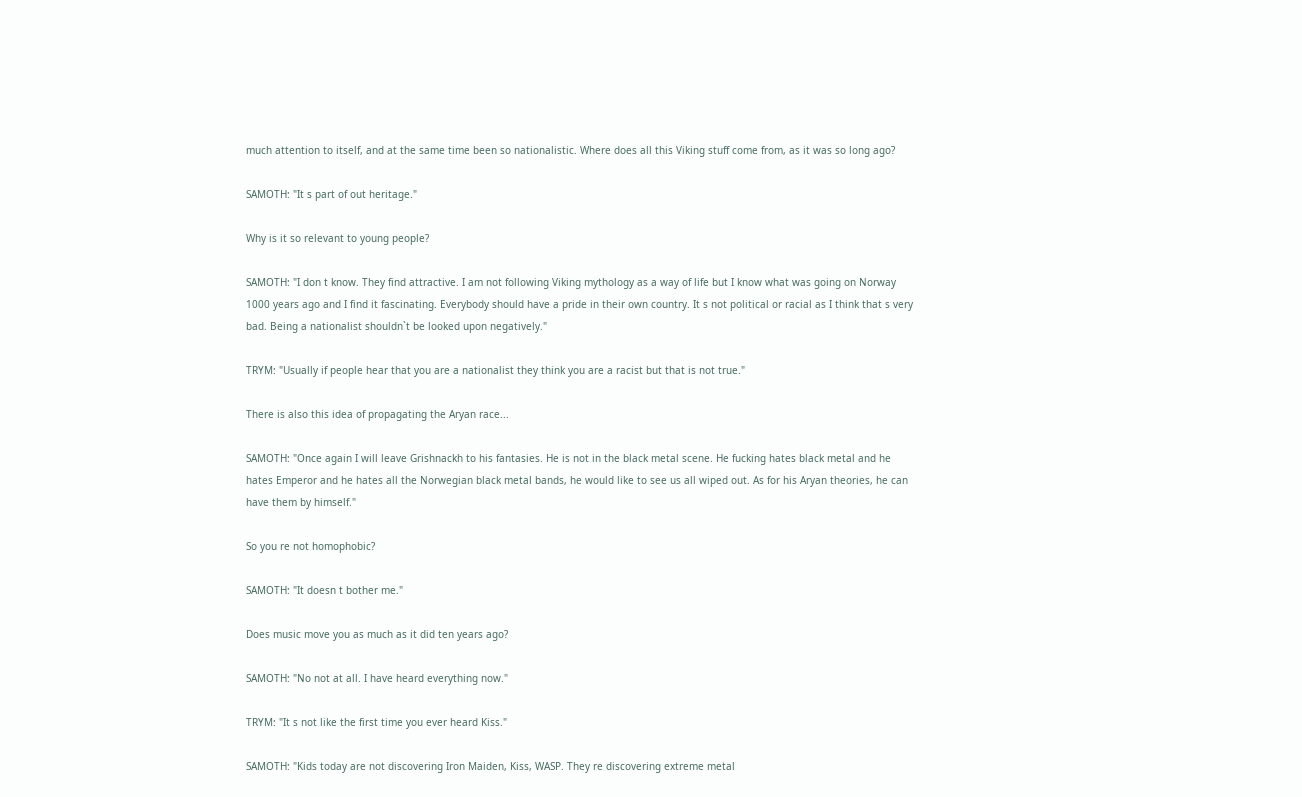much attention to itself, and at the same time been so nationalistic. Where does all this Viking stuff come from, as it was so long ago?

SAMOTH: "It s part of out heritage."

Why is it so relevant to young people?

SAMOTH: "I don t know. They find attractive. I am not following Viking mythology as a way of life but I know what was going on Norway 1000 years ago and I find it fascinating. Everybody should have a pride in their own country. It s not political or racial as I think that s very bad. Being a nationalist shouldn`t be looked upon negatively."

TRYM: "Usually if people hear that you are a nationalist they think you are a racist but that is not true."

There is also this idea of propagating the Aryan race...

SAMOTH: "Once again I will leave Grishnackh to his fantasies. He is not in the black metal scene. He fucking hates black metal and he hates Emperor and he hates all the Norwegian black metal bands, he would like to see us all wiped out. As for his Aryan theories, he can have them by himself."

So you re not homophobic?

SAMOTH: "It doesn t bother me."

Does music move you as much as it did ten years ago?

SAMOTH: "No not at all. I have heard everything now."

TRYM: "It s not like the first time you ever heard Kiss."

SAMOTH: "Kids today are not discovering Iron Maiden, Kiss, WASP. They re discovering extreme metal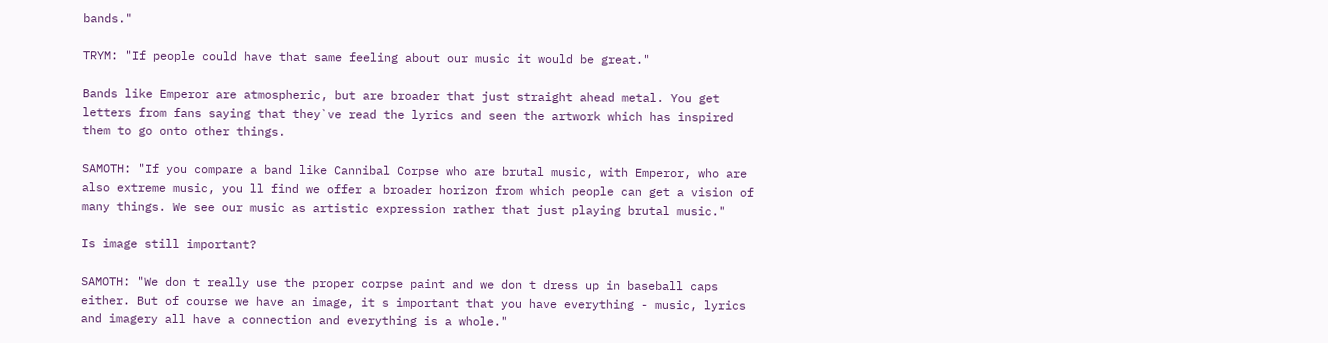bands."

TRYM: "If people could have that same feeling about our music it would be great."

Bands like Emperor are atmospheric, but are broader that just straight ahead metal. You get letters from fans saying that they`ve read the lyrics and seen the artwork which has inspired them to go onto other things.

SAMOTH: "If you compare a band like Cannibal Corpse who are brutal music, with Emperor, who are also extreme music, you ll find we offer a broader horizon from which people can get a vision of many things. We see our music as artistic expression rather that just playing brutal music."

Is image still important?

SAMOTH: "We don t really use the proper corpse paint and we don t dress up in baseball caps either. But of course we have an image, it s important that you have everything - music, lyrics and imagery all have a connection and everything is a whole."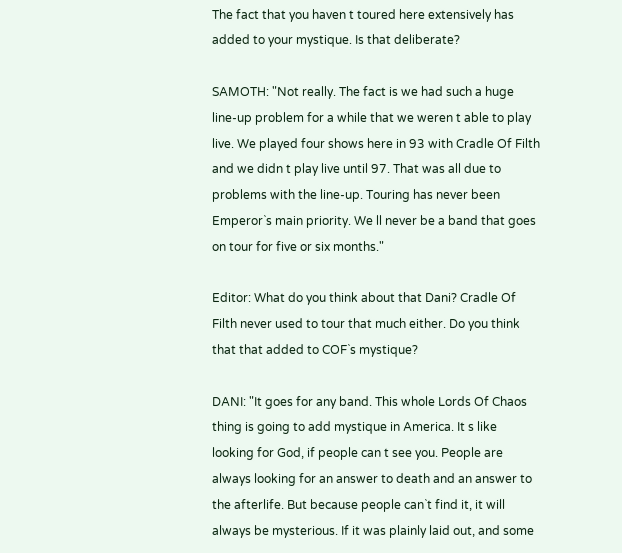The fact that you haven t toured here extensively has added to your mystique. Is that deliberate?

SAMOTH: "Not really. The fact is we had such a huge line-up problem for a while that we weren t able to play live. We played four shows here in 93 with Cradle Of Filth and we didn t play live until 97. That was all due to problems with the line-up. Touring has never been Emperor`s main priority. We ll never be a band that goes on tour for five or six months."

Editor: What do you think about that Dani? Cradle Of Filth never used to tour that much either. Do you think that that added to COF`s mystique?

DANI: "It goes for any band. This whole Lords Of Chaos thing is going to add mystique in America. It s like looking for God, if people can t see you. People are always looking for an answer to death and an answer to the afterlife. But because people can`t find it, it will always be mysterious. If it was plainly laid out, and some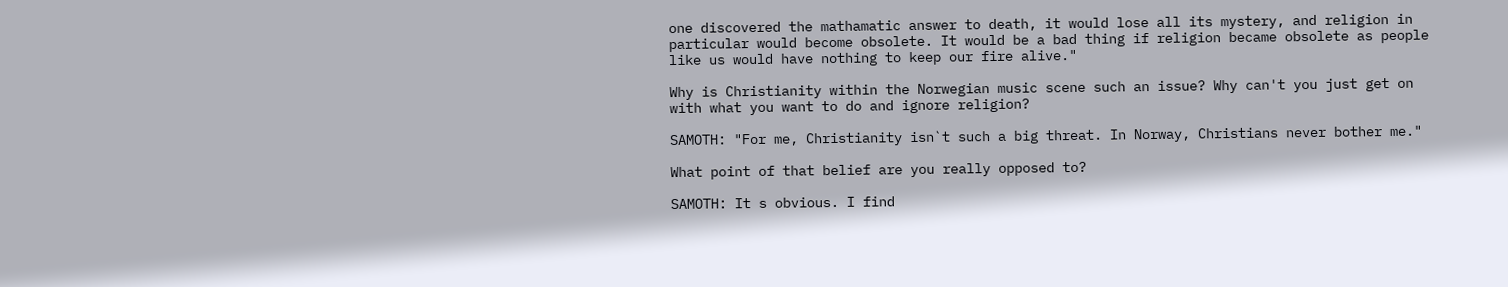one discovered the mathamatic answer to death, it would lose all its mystery, and religion in particular would become obsolete. It would be a bad thing if religion became obsolete as people like us would have nothing to keep our fire alive."

Why is Christianity within the Norwegian music scene such an issue? Why can't you just get on with what you want to do and ignore religion?

SAMOTH: "For me, Christianity isn`t such a big threat. In Norway, Christians never bother me."

What point of that belief are you really opposed to?

SAMOTH: It s obvious. I find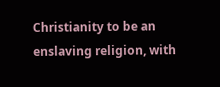Christianity to be an enslaving religion, with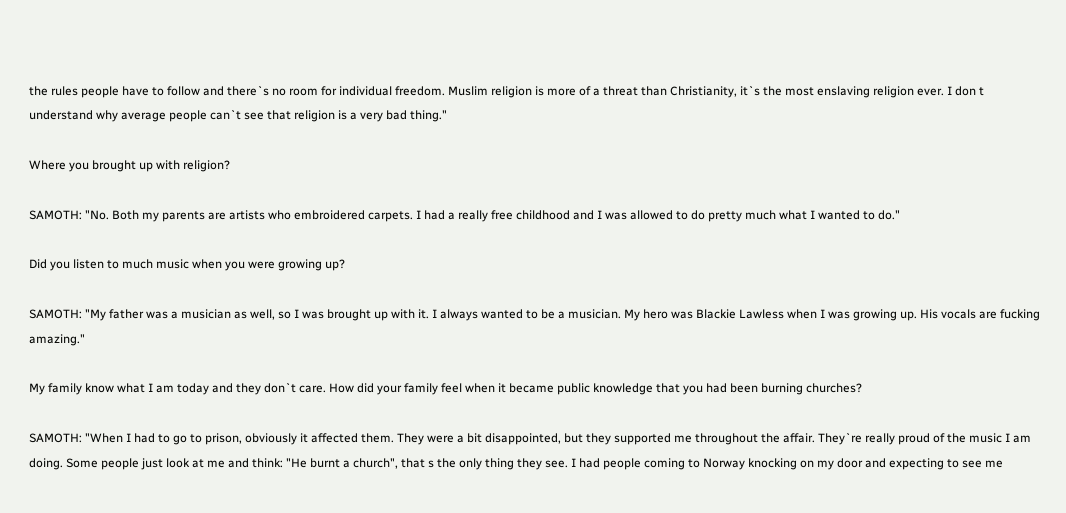the rules people have to follow and there`s no room for individual freedom. Muslim religion is more of a threat than Christianity, it`s the most enslaving religion ever. I don t understand why average people can`t see that religion is a very bad thing."

Where you brought up with religion?

SAMOTH: "No. Both my parents are artists who embroidered carpets. I had a really free childhood and I was allowed to do pretty much what I wanted to do."

Did you listen to much music when you were growing up?

SAMOTH: "My father was a musician as well, so I was brought up with it. I always wanted to be a musician. My hero was Blackie Lawless when I was growing up. His vocals are fucking amazing."

My family know what I am today and they don`t care. How did your family feel when it became public knowledge that you had been burning churches?

SAMOTH: "When I had to go to prison, obviously it affected them. They were a bit disappointed, but they supported me throughout the affair. They`re really proud of the music I am doing. Some people just look at me and think: "He burnt a church", that s the only thing they see. I had people coming to Norway knocking on my door and expecting to see me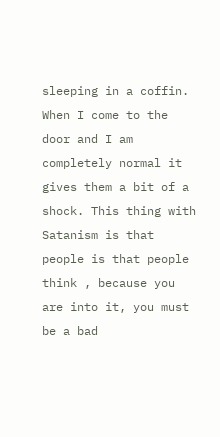sleeping in a coffin. When I come to the door and I am completely normal it gives them a bit of a shock. This thing with Satanism is that people is that people think , because you are into it, you must be a bad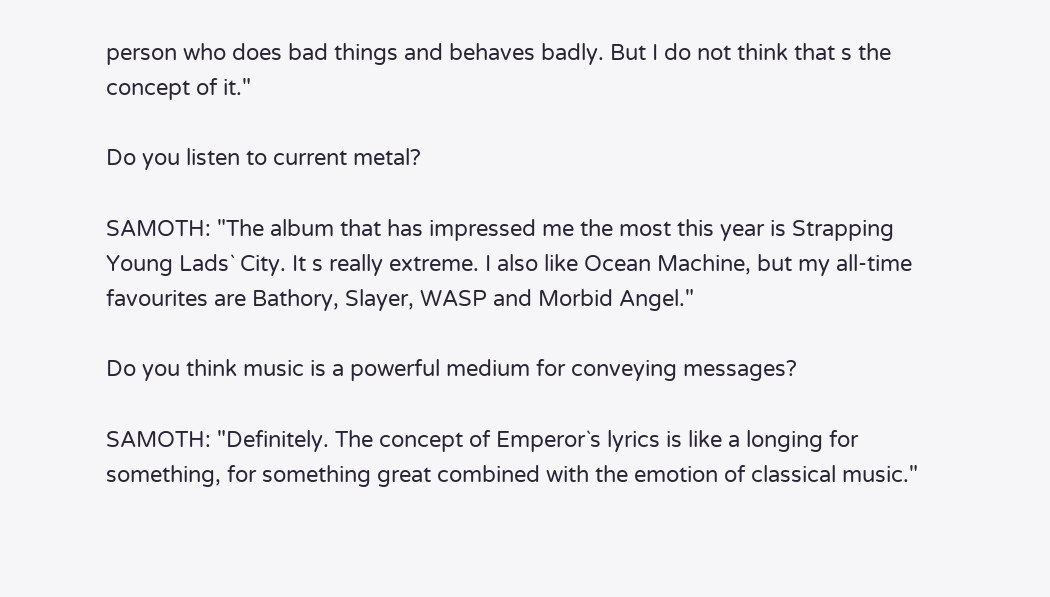person who does bad things and behaves badly. But I do not think that s the concept of it."

Do you listen to current metal?

SAMOTH: "The album that has impressed me the most this year is Strapping Young Lads` City. It s really extreme. I also like Ocean Machine, but my all-time favourites are Bathory, Slayer, WASP and Morbid Angel."

Do you think music is a powerful medium for conveying messages?

SAMOTH: "Definitely. The concept of Emperor`s lyrics is like a longing for something, for something great combined with the emotion of classical music."